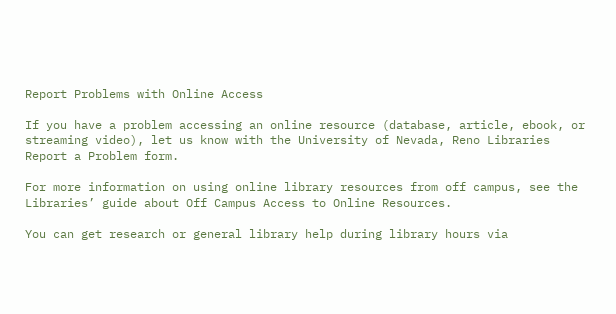Report Problems with Online Access

If you have a problem accessing an online resource (database, article, ebook, or streaming video), let us know with the University of Nevada, Reno Libraries Report a Problem form.

For more information on using online library resources from off campus, see the Libraries’ guide about Off Campus Access to Online Resources.

You can get research or general library help during library hours via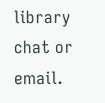library chat or email.